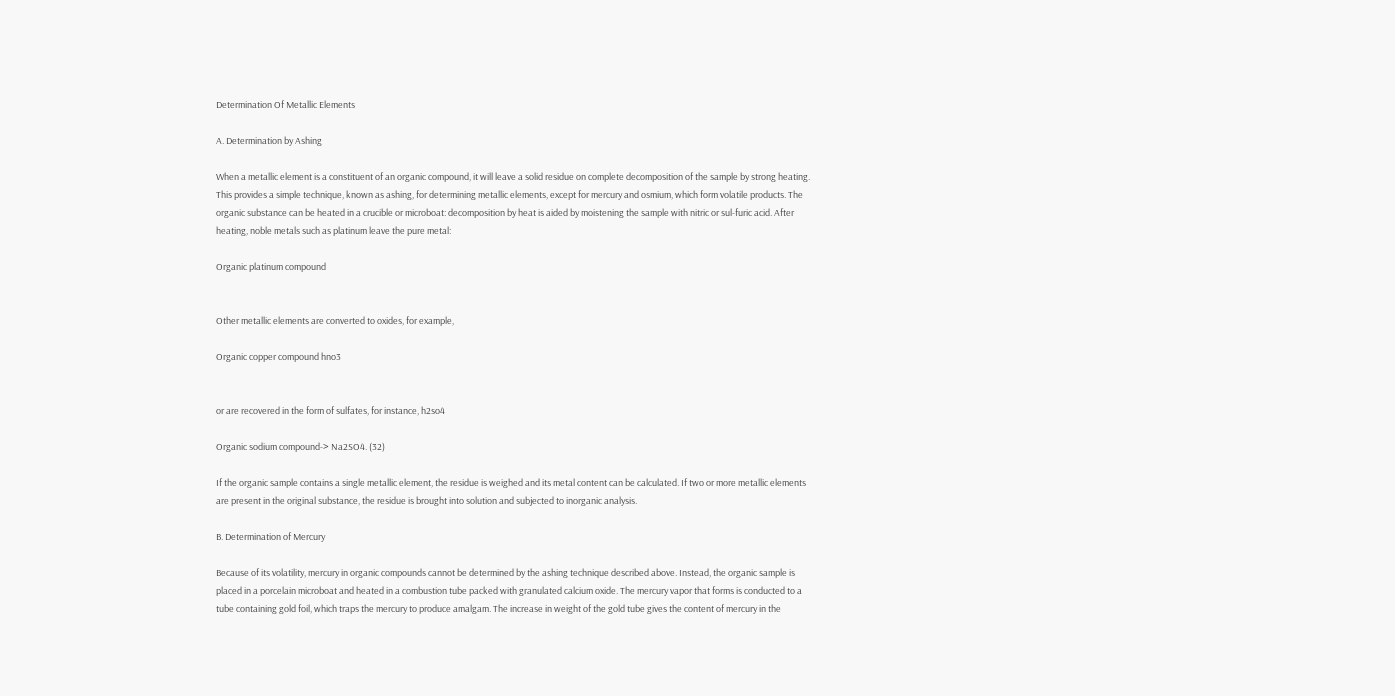Determination Of Metallic Elements

A. Determination by Ashing

When a metallic element is a constituent of an organic compound, it will leave a solid residue on complete decomposition of the sample by strong heating. This provides a simple technique, known as ashing, for determining metallic elements, except for mercury and osmium, which form volatile products. The organic substance can be heated in a crucible or microboat: decomposition by heat is aided by moistening the sample with nitric or sul-furic acid. After heating, noble metals such as platinum leave the pure metal:

Organic platinum compound


Other metallic elements are converted to oxides, for example,

Organic copper compound hno3


or are recovered in the form of sulfates, for instance, h2so4

Organic sodium compound-> Na2SO4. (32)

If the organic sample contains a single metallic element, the residue is weighed and its metal content can be calculated. If two or more metallic elements are present in the original substance, the residue is brought into solution and subjected to inorganic analysis.

B. Determination of Mercury

Because of its volatility, mercury in organic compounds cannot be determined by the ashing technique described above. Instead, the organic sample is placed in a porcelain microboat and heated in a combustion tube packed with granulated calcium oxide. The mercury vapor that forms is conducted to a tube containing gold foil, which traps the mercury to produce amalgam. The increase in weight of the gold tube gives the content of mercury in the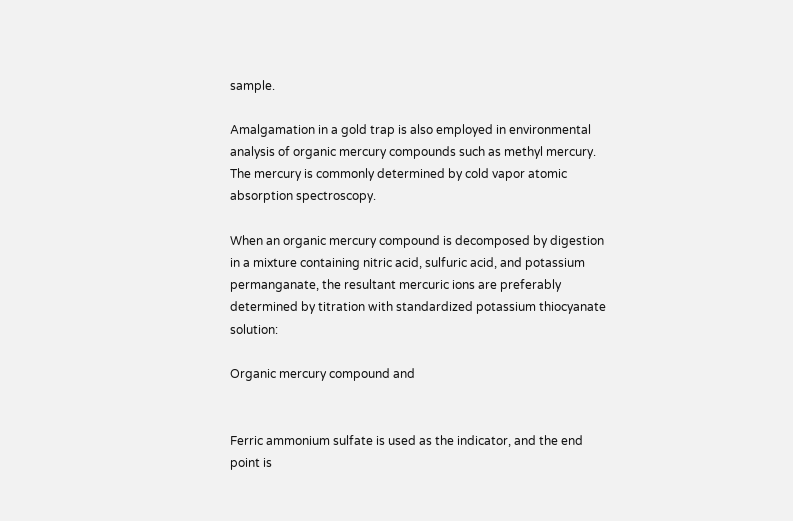sample.

Amalgamation in a gold trap is also employed in environmental analysis of organic mercury compounds such as methyl mercury. The mercury is commonly determined by cold vapor atomic absorption spectroscopy.

When an organic mercury compound is decomposed by digestion in a mixture containing nitric acid, sulfuric acid, and potassium permanganate, the resultant mercuric ions are preferably determined by titration with standardized potassium thiocyanate solution:

Organic mercury compound and


Ferric ammonium sulfate is used as the indicator, and the end point is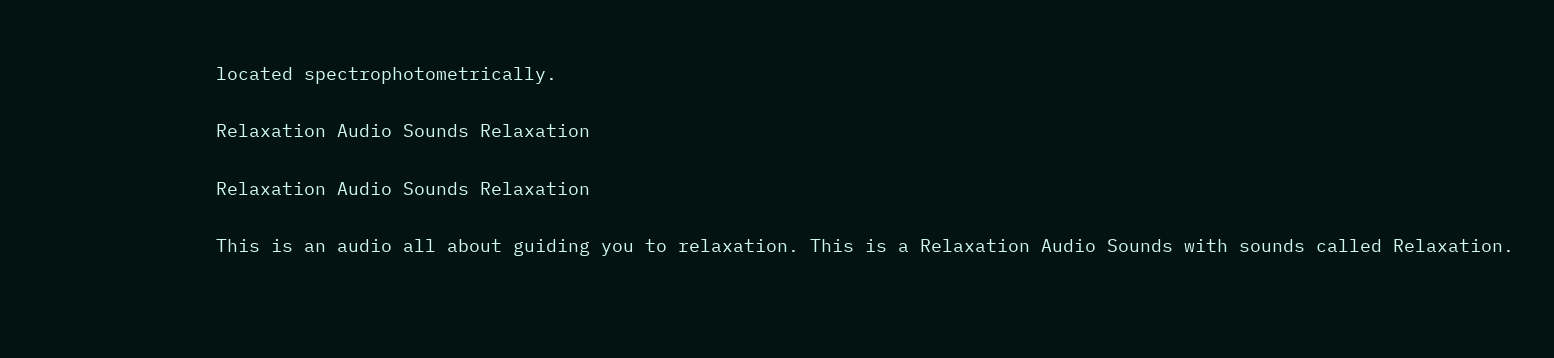located spectrophotometrically.

Relaxation Audio Sounds Relaxation

Relaxation Audio Sounds Relaxation

This is an audio all about guiding you to relaxation. This is a Relaxation Audio Sounds with sounds called Relaxation.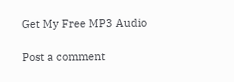Get My Free MP3 Audio

Post a comment